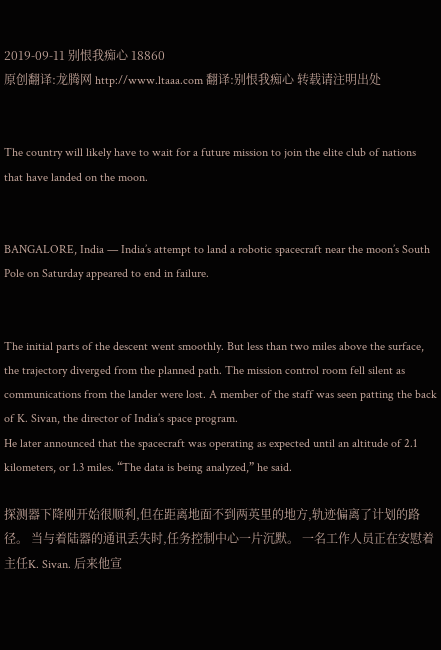2019-09-11 别恨我痴心 18860
原创翻译:龙腾网 http://www.ltaaa.com 翻译:别恨我痴心 转载请注明出处


The country will likely have to wait for a future mission to join the elite club of nations that have landed on the moon.


BANGALORE, India — India’s attempt to land a robotic spacecraft near the moon’s South Pole on Saturday appeared to end in failure.


The initial parts of the descent went smoothly. But less than two miles above the surface, the trajectory diverged from the planned path. The mission control room fell silent as communications from the lander were lost. A member of the staff was seen patting the back of K. Sivan, the director of India’s space program.
He later announced that the spacecraft was operating as expected until an altitude of 2.1 kilometers, or 1.3 miles. “The data is being analyzed,” he said.

探测器下降刚开始很顺利,但在距离地面不到两英里的地方,轨迹偏离了计划的路径。 当与着陆器的通讯丢失时,任务控制中心一片沉默。 一名工作人员正在安慰着主任K. Sivan. 后来他宣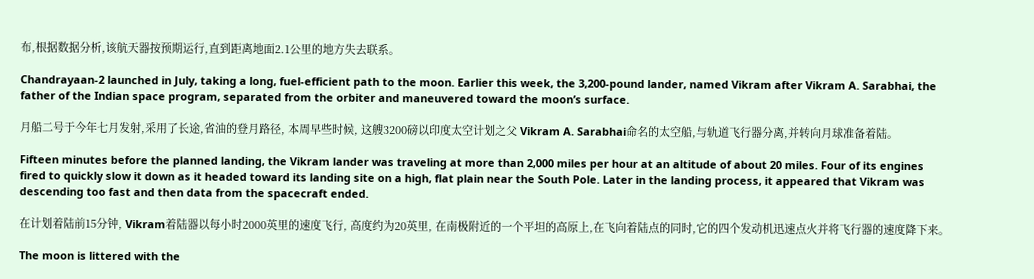布,根据数据分析,该航天器按预期运行,直到距离地面2.1公里的地方失去联系。

Chandrayaan-2 launched in July, taking a long, fuel-efficient path to the moon. Earlier this week, the 3,200-pound lander, named Vikram after Vikram A. Sarabhai, the father of the Indian space program, separated from the orbiter and maneuvered toward the moon’s surface.

月船二号于今年七月发射,采用了长途,省油的登月路径, 本周早些时候, 这艘3200磅以印度太空计划之父 Vikram A. Sarabhai命名的太空船,与轨道飞行器分离,并转向月球准备着陆。

Fifteen minutes before the planned landing, the Vikram lander was traveling at more than 2,000 miles per hour at an altitude of about 20 miles. Four of its engines fired to quickly slow it down as it headed toward its landing site on a high, flat plain near the South Pole. Later in the landing process, it appeared that Vikram was descending too fast and then data from the spacecraft ended.

在计划着陆前15分钟, Vikram着陆器以每小时2000英里的速度飞行, 高度约为20英里, 在南极附近的一个平坦的高原上,在飞向着陆点的同时,它的四个发动机迅速点火并将飞行器的速度降下来。

The moon is littered with the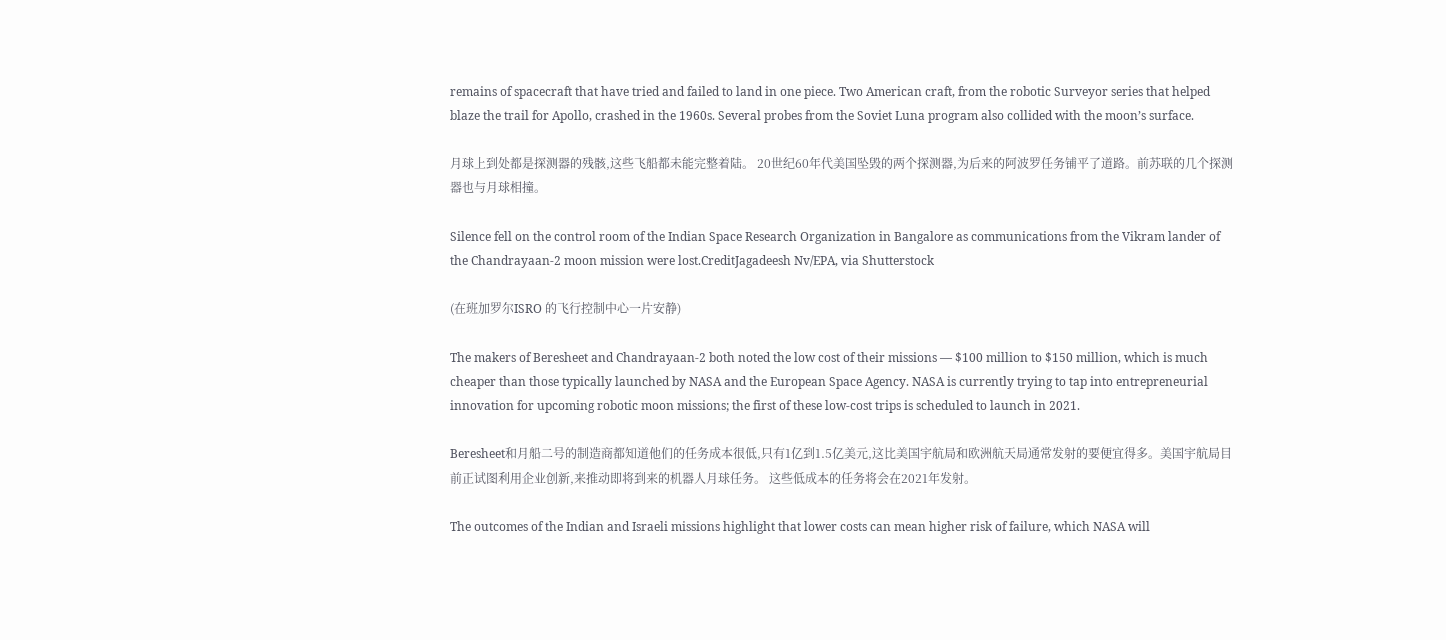remains of spacecraft that have tried and failed to land in one piece. Two American craft, from the robotic Surveyor series that helped blaze the trail for Apollo, crashed in the 1960s. Several probes from the Soviet Luna program also collided with the moon’s surface.

月球上到处都是探测器的残骸,这些飞船都未能完整着陆。 20世纪60年代美国坠毁的两个探测器,为后来的阿波罗任务铺平了道路。前苏联的几个探测器也与月球相撞。

Silence fell on the control room of the Indian Space Research Organization in Bangalore as communications from the Vikram lander of the Chandrayaan-2 moon mission were lost.CreditJagadeesh Nv/EPA, via Shutterstock

(在班加罗尔ISRO 的飞行控制中心一片安静)

The makers of Beresheet and Chandrayaan-2 both noted the low cost of their missions — $100 million to $150 million, which is much cheaper than those typically launched by NASA and the European Space Agency. NASA is currently trying to tap into entrepreneurial innovation for upcoming robotic moon missions; the first of these low-cost trips is scheduled to launch in 2021.

Beresheet和月船二号的制造商都知道他们的任务成本很低,只有1亿到1.5亿美元,这比美国宇航局和欧洲航天局通常发射的要便宜得多。美国宇航局目前正试图利用企业创新,来推动即将到来的机器人月球任务。 这些低成本的任务将会在2021年发射。

The outcomes of the Indian and Israeli missions highlight that lower costs can mean higher risk of failure, which NASA will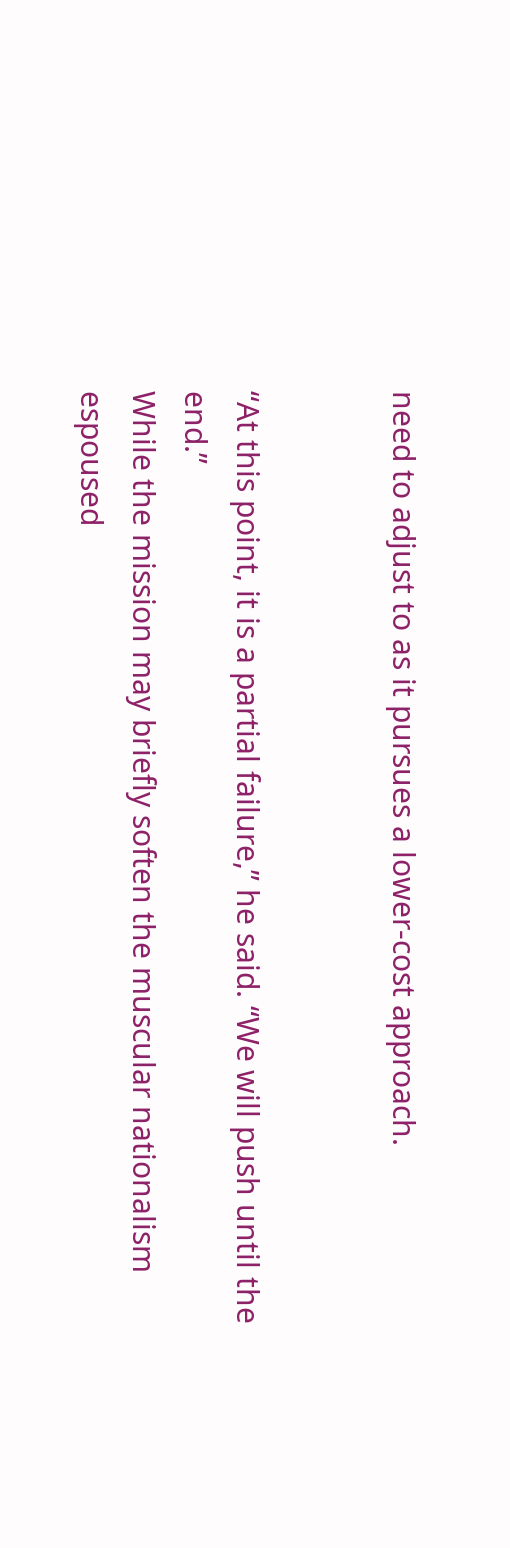need to adjust to as it pursues a lower-cost approach.


“At this point, it is a partial failure,” he said. “We will push until the end.”
While the mission may briefly soften the muscular nationalism espoused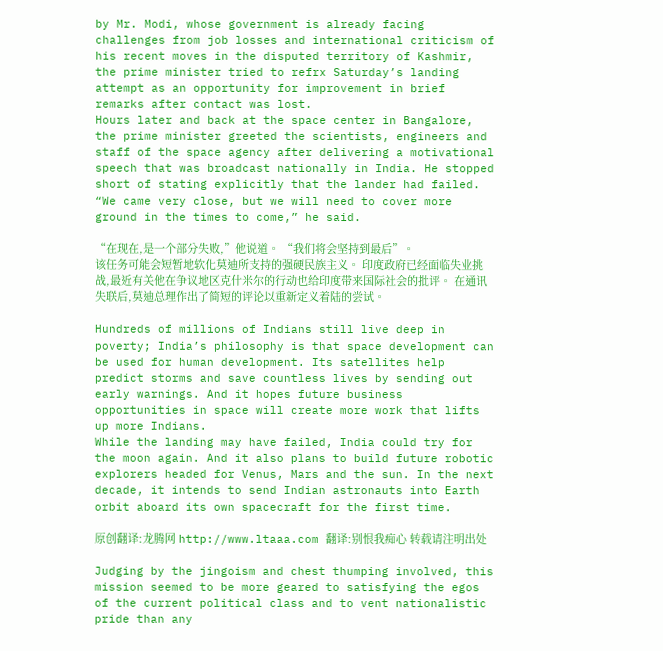by Mr. Modi, whose government is already facing challenges from job losses and international criticism of his recent moves in the disputed territory of Kashmir, the prime minister tried to refrx Saturday’s landing attempt as an opportunity for improvement in brief remarks after contact was lost.
Hours later and back at the space center in Bangalore, the prime minister greeted the scientists, engineers and staff of the space agency after delivering a motivational speech that was broadcast nationally in India. He stopped short of stating explicitly that the lander had failed.
“We came very close, but we will need to cover more ground in the times to come,” he said.

“在现在,是一个部分失败,”他说道。 “我们将会坚持到最后”。
该任务可能会短暂地软化莫迪所支持的强硬民族主义。 印度政府已经面临失业挑战,最近有关他在争议地区克什米尔的行动也给印度带来国际社会的批评。 在通讯失联后,莫迪总理作出了简短的评论以重新定义着陆的尝试。

Hundreds of millions of Indians still live deep in poverty; India’s philosophy is that space development can be used for human development. Its satellites help predict storms and save countless lives by sending out early warnings. And it hopes future business opportunities in space will create more work that lifts up more Indians.
While the landing may have failed, India could try for the moon again. And it also plans to build future robotic explorers headed for Venus, Mars and the sun. In the next decade, it intends to send Indian astronauts into Earth orbit aboard its own spacecraft for the first time.

原创翻译:龙腾网 http://www.ltaaa.com 翻译:别恨我痴心 转载请注明出处

Judging by the jingoism and chest thumping involved, this mission seemed to be more geared to satisfying the egos of the current political class and to vent nationalistic pride than any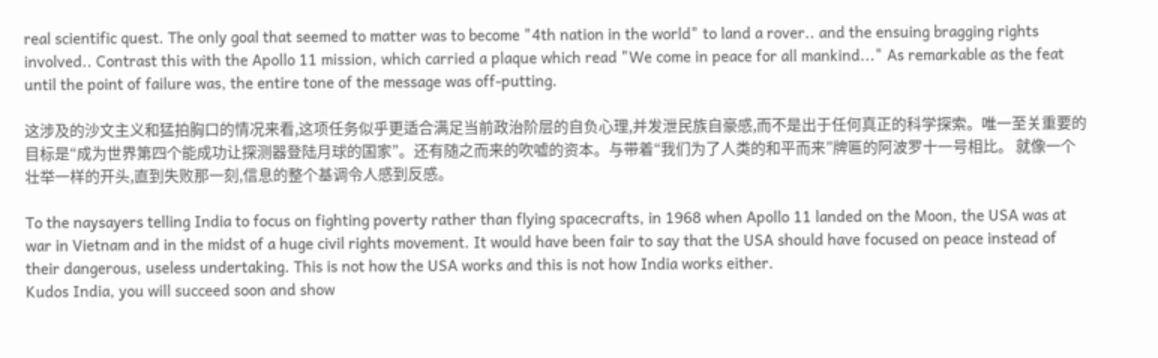real scientific quest. The only goal that seemed to matter was to become "4th nation in the world" to land a rover.. and the ensuing bragging rights involved.. Contrast this with the Apollo 11 mission, which carried a plaque which read "We come in peace for all mankind..." As remarkable as the feat until the point of failure was, the entire tone of the message was off-putting.

这涉及的沙文主义和猛拍胸口的情况来看,这项任务似乎更适合满足当前政治阶层的自负心理,并发泄民族自豪感,而不是出于任何真正的科学探索。唯一至关重要的目标是“成为世界第四个能成功让探测器登陆月球的国家”。还有随之而来的吹嘘的资本。与带着“我们为了人类的和平而来”牌匾的阿波罗十一号相比。 就像一个壮举一样的开头,直到失败那一刻,信息的整个基调令人感到反感。

To the naysayers telling India to focus on fighting poverty rather than flying spacecrafts, in 1968 when Apollo 11 landed on the Moon, the USA was at war in Vietnam and in the midst of a huge civil rights movement. It would have been fair to say that the USA should have focused on peace instead of their dangerous, useless undertaking. This is not how the USA works and this is not how India works either.
Kudos India, you will succeed soon and show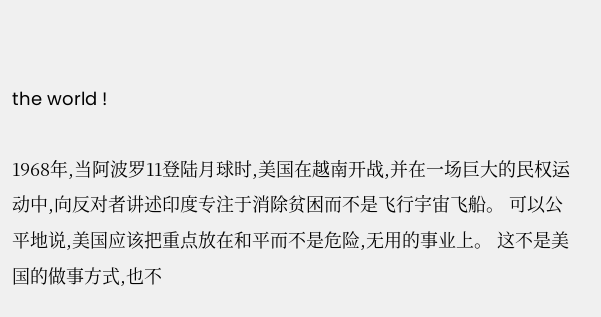the world !

1968年,当阿波罗11登陆月球时,美国在越南开战,并在一场巨大的民权运动中,向反对者讲述印度专注于消除贫困而不是飞行宇宙飞船。 可以公平地说,美国应该把重点放在和平而不是危险,无用的事业上。 这不是美国的做事方式,也不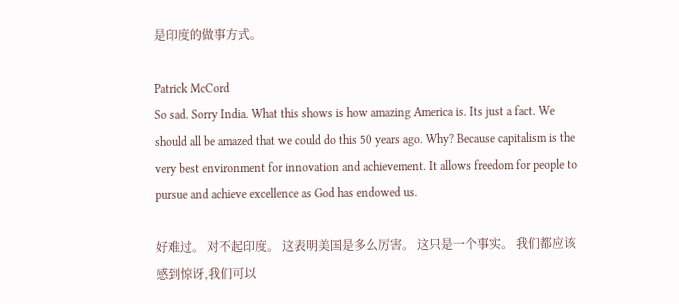是印度的做事方式。

Patrick McCord
So sad. Sorry India. What this shows is how amazing America is. Its just a fact. We should all be amazed that we could do this 50 years ago. Why? Because capitalism is the very best environment for innovation and achievement. It allows freedom for people to pursue and achieve excellence as God has endowed us.

好难过。 对不起印度。 这表明美国是多么厉害。 这只是一个事实。 我们都应该感到惊讶,我们可以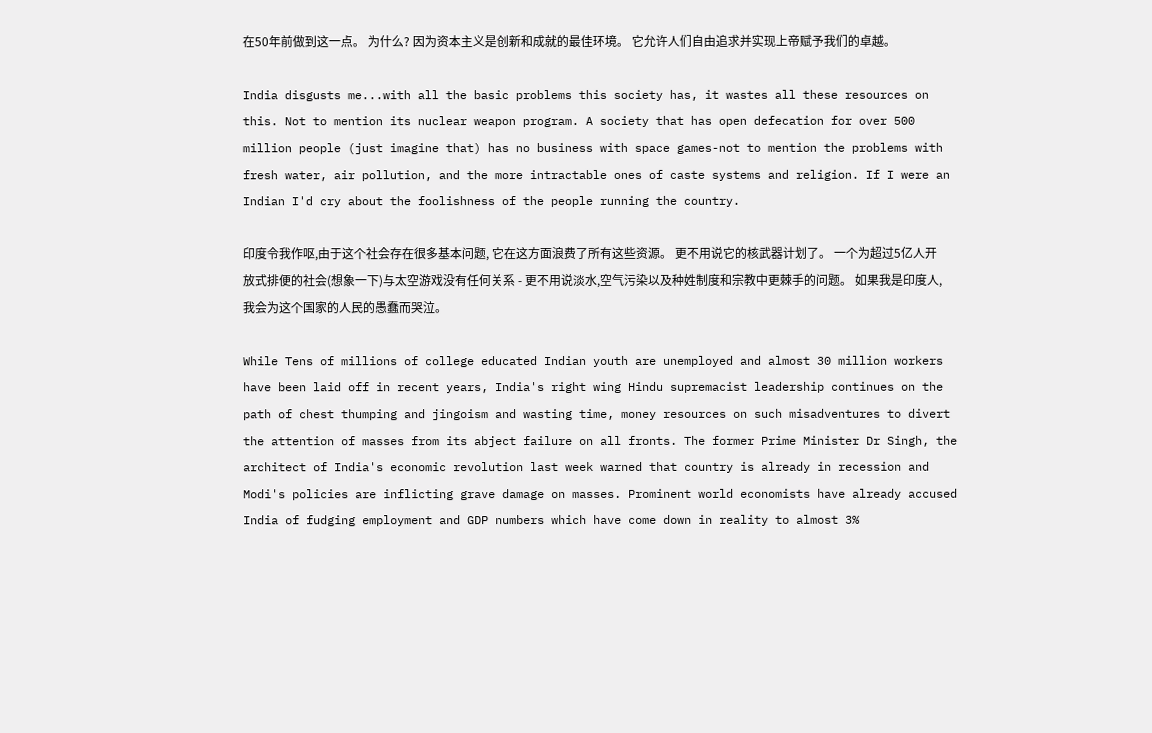在50年前做到这一点。 为什么? 因为资本主义是创新和成就的最佳环境。 它允许人们自由追求并实现上帝赋予我们的卓越。

India disgusts me...with all the basic problems this society has, it wastes all these resources on this. Not to mention its nuclear weapon program. A society that has open defecation for over 500 million people (just imagine that) has no business with space games-not to mention the problems with fresh water, air pollution, and the more intractable ones of caste systems and religion. If I were an Indian I'd cry about the foolishness of the people running the country.

印度令我作呕,由于这个社会存在很多基本问题, 它在这方面浪费了所有这些资源。 更不用说它的核武器计划了。 一个为超过5亿人开放式排便的社会(想象一下)与太空游戏没有任何关系 - 更不用说淡水,空气污染以及种姓制度和宗教中更棘手的问题。 如果我是印度人,我会为这个国家的人民的愚蠢而哭泣。

While Tens of millions of college educated Indian youth are unemployed and almost 30 million workers have been laid off in recent years, India's right wing Hindu supremacist leadership continues on the path of chest thumping and jingoism and wasting time, money resources on such misadventures to divert the attention of masses from its abject failure on all fronts. The former Prime Minister Dr Singh, the architect of India's economic revolution last week warned that country is already in recession and Modi's policies are inflicting grave damage on masses. Prominent world economists have already accused India of fudging employment and GDP numbers which have come down in reality to almost 3%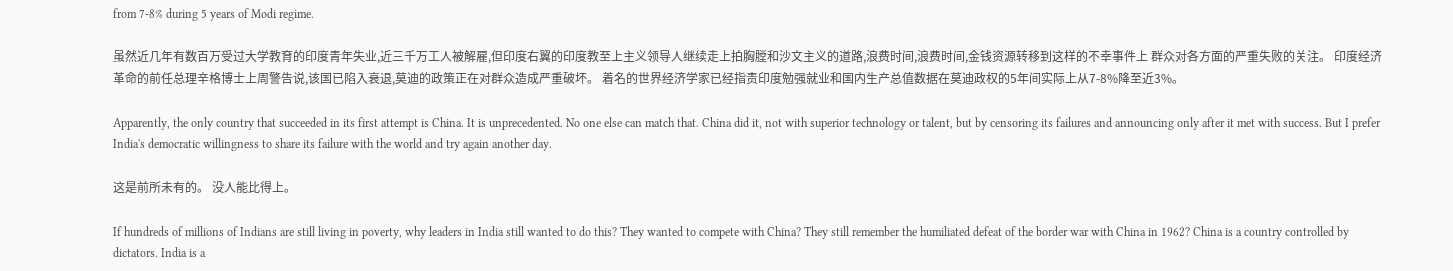from 7-8% during 5 years of Modi regime.

虽然近几年有数百万受过大学教育的印度青年失业,近三千万工人被解雇,但印度右翼的印度教至上主义领导人继续走上拍胸膛和沙文主义的道路,浪费时间,浪费时间,金钱资源转移到这样的不幸事件上 群众对各方面的严重失败的关注。 印度经济革命的前任总理辛格博士上周警告说,该国已陷入衰退,莫迪的政策正在对群众造成严重破坏。 着名的世界经济学家已经指责印度勉强就业和国内生产总值数据在莫迪政权的5年间实际上从7-8%降至近3%。

Apparently, the only country that succeeded in its first attempt is China. It is unprecedented. No one else can match that. China did it, not with superior technology or talent, but by censoring its failures and announcing only after it met with success. But I prefer India's democratic willingness to share its failure with the world and try again another day.

这是前所未有的。 没人能比得上。

If hundreds of millions of Indians are still living in poverty, why leaders in India still wanted to do this? They wanted to compete with China? They still remember the humiliated defeat of the border war with China in 1962? China is a country controlled by dictators. India is a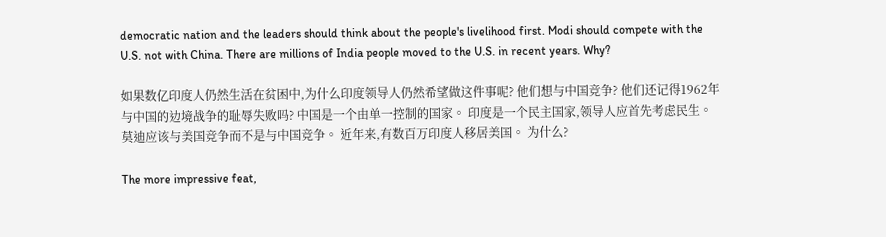democratic nation and the leaders should think about the people's livelihood first. Modi should compete with the U.S. not with China. There are millions of India people moved to the U.S. in recent years. Why?

如果数亿印度人仍然生活在贫困中,为什么印度领导人仍然希望做这件事呢? 他们想与中国竞争? 他们还记得1962年与中国的边境战争的耻辱失败吗? 中国是一个由单一控制的国家。 印度是一个民主国家,领导人应首先考虑民生。 莫迪应该与美国竞争而不是与中国竞争。 近年来,有数百万印度人移居美国。 为什么?

The more impressive feat,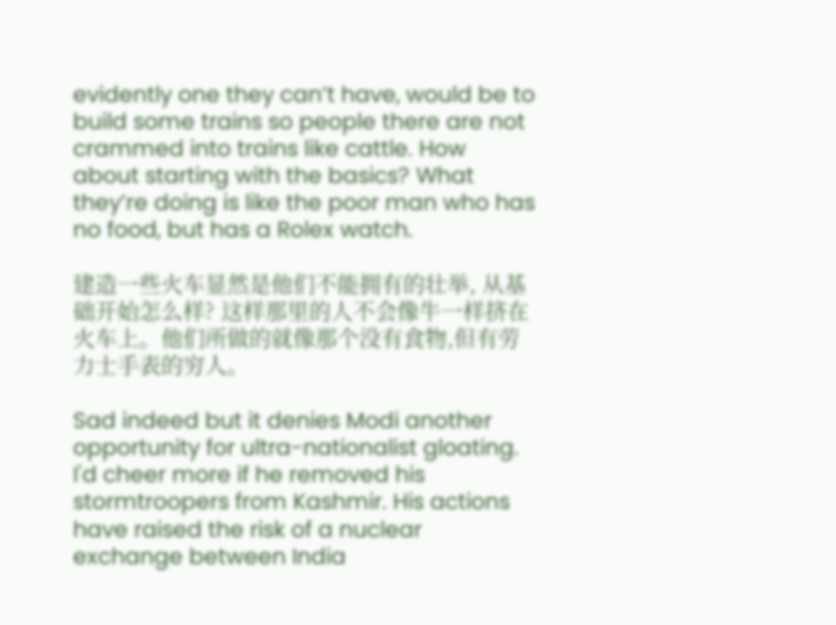evidently one they can’t have, would be to build some trains so people there are not crammed into trains like cattle. How about starting with the basics? What they’re doing is like the poor man who has no food, but has a Rolex watch.

建造一些火车显然是他们不能拥有的壮举, 从基础开始怎么样? 这样那里的人不会像牛一样挤在火车上。他们所做的就像那个没有食物,但有劳力士手表的穷人。

Sad indeed but it denies Modi another opportunity for ultra-nationalist gloating. I'd cheer more if he removed his stormtroopers from Kashmir. His actions have raised the risk of a nuclear exchange between India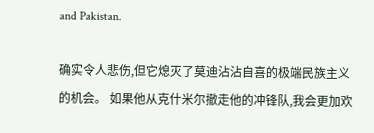and Pakistan.

确实令人悲伤,但它熄灭了莫迪沾沾自喜的极端民族主义的机会。 如果他从克什米尔撤走他的冲锋队,我会更加欢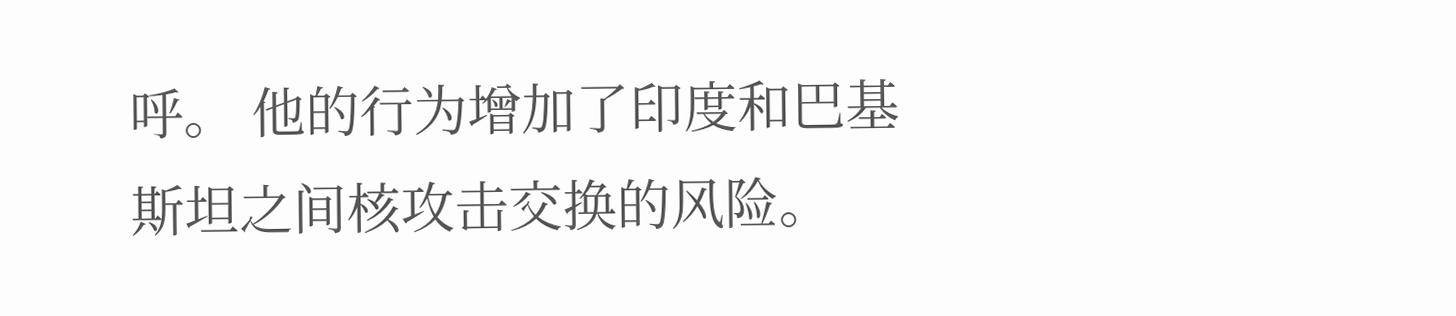呼。 他的行为增加了印度和巴基斯坦之间核攻击交换的风险。